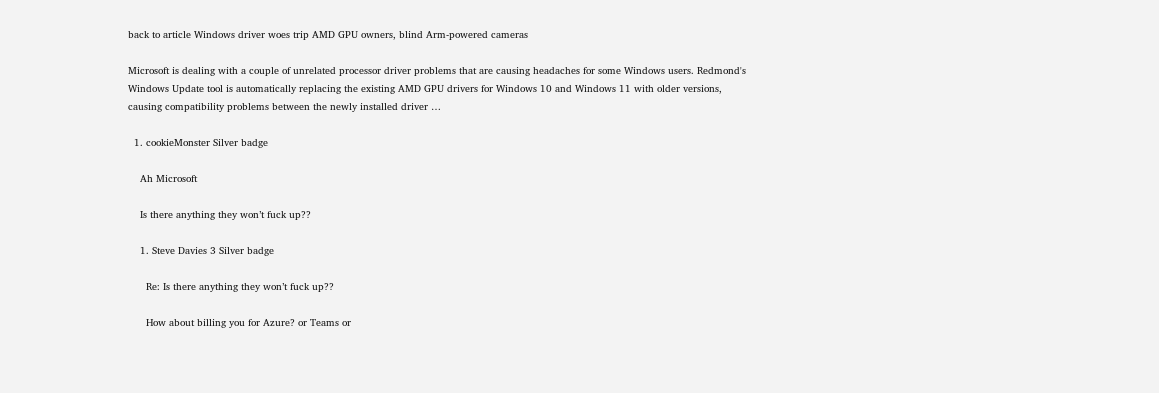back to article Windows driver woes trip AMD GPU owners, blind Arm-powered cameras

Microsoft is dealing with a couple of unrelated processor driver problems that are causing headaches for some Windows users. Redmond's Windows Update tool is automatically replacing the existing AMD GPU drivers for Windows 10 and Windows 11 with older versions, causing compatibility problems between the newly installed driver …

  1. cookieMonster Silver badge

    Ah Microsoft

    Is there anything they won’t fuck up??

    1. Steve Davies 3 Silver badge

      Re: Is there anything they won’t fuck up??

      How about billing you for Azure? or Teams or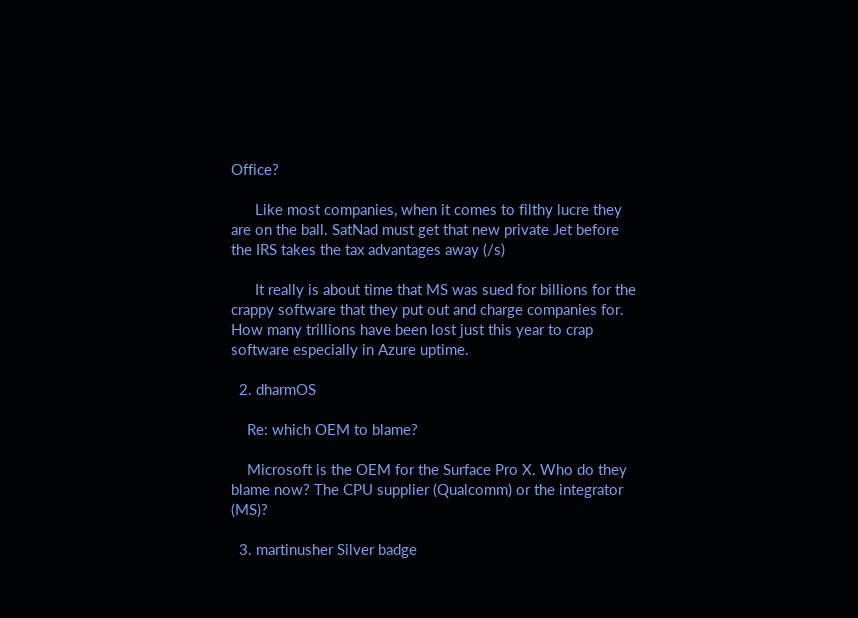Office?

      Like most companies, when it comes to filthy lucre they are on the ball. SatNad must get that new private Jet before the IRS takes the tax advantages away (/s)

      It really is about time that MS was sued for billions for the crappy software that they put out and charge companies for. How many trillions have been lost just this year to crap software especially in Azure uptime.

  2. dharmOS

    Re: which OEM to blame?

    Microsoft is the OEM for the Surface Pro X. Who do they blame now? The CPU supplier (Qualcomm) or the integrator (MS)?

  3. martinusher Silver badge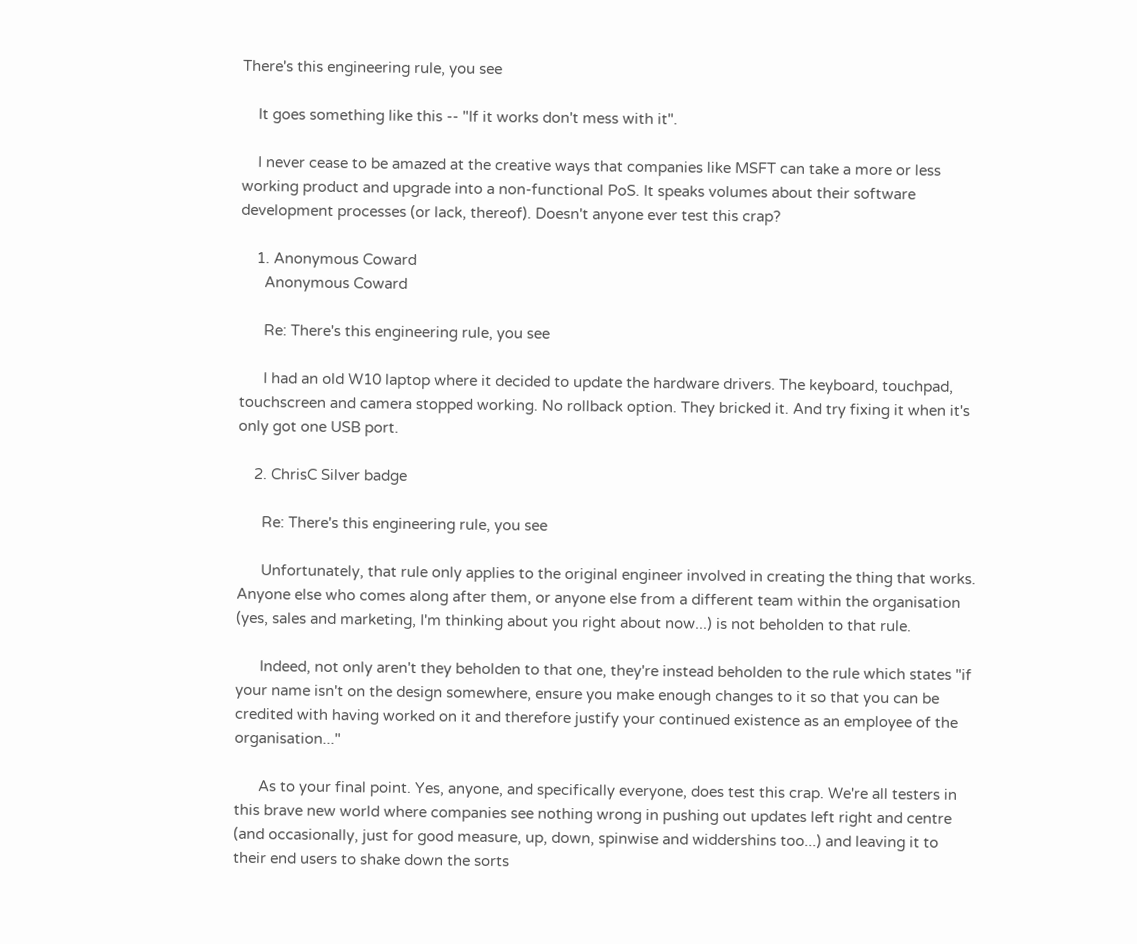There's this engineering rule, you see

    It goes something like this -- "If it works don't mess with it".

    I never cease to be amazed at the creative ways that companies like MSFT can take a more or less working product and upgrade into a non-functional PoS. It speaks volumes about their software development processes (or lack, thereof). Doesn't anyone ever test this crap?

    1. Anonymous Coward
      Anonymous Coward

      Re: There's this engineering rule, you see

      I had an old W10 laptop where it decided to update the hardware drivers. The keyboard, touchpad, touchscreen and camera stopped working. No rollback option. They bricked it. And try fixing it when it's only got one USB port.

    2. ChrisC Silver badge

      Re: There's this engineering rule, you see

      Unfortunately, that rule only applies to the original engineer involved in creating the thing that works. Anyone else who comes along after them, or anyone else from a different team within the organisation (yes, sales and marketing, I'm thinking about you right about now...) is not beholden to that rule.

      Indeed, not only aren't they beholden to that one, they're instead beholden to the rule which states "if your name isn't on the design somewhere, ensure you make enough changes to it so that you can be credited with having worked on it and therefore justify your continued existence as an employee of the organisation..."

      As to your final point. Yes, anyone, and specifically everyone, does test this crap. We're all testers in this brave new world where companies see nothing wrong in pushing out updates left right and centre (and occasionally, just for good measure, up, down, spinwise and widdershins too...) and leaving it to their end users to shake down the sorts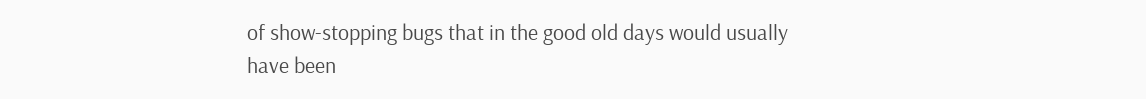of show-stopping bugs that in the good old days would usually have been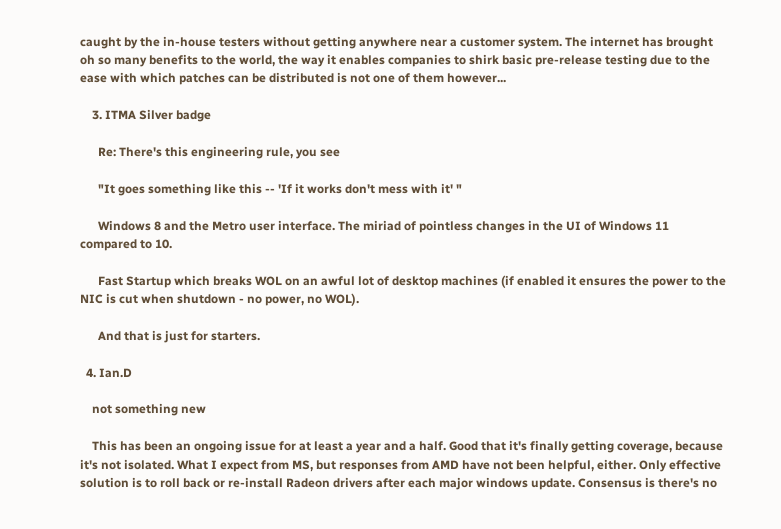caught by the in-house testers without getting anywhere near a customer system. The internet has brought oh so many benefits to the world, the way it enables companies to shirk basic pre-release testing due to the ease with which patches can be distributed is not one of them however...

    3. ITMA Silver badge

      Re: There's this engineering rule, you see

      "It goes something like this -- 'If it works don't mess with it' "

      Windows 8 and the Metro user interface. The miriad of pointless changes in the UI of Windows 11 compared to 10.

      Fast Startup which breaks WOL on an awful lot of desktop machines (if enabled it ensures the power to the NIC is cut when shutdown - no power, no WOL).

      And that is just for starters.

  4. Ian.D

    not something new

    This has been an ongoing issue for at least a year and a half. Good that it's finally getting coverage, because it's not isolated. What I expect from MS, but responses from AMD have not been helpful, either. Only effective solution is to roll back or re-install Radeon drivers after each major windows update. Consensus is there's no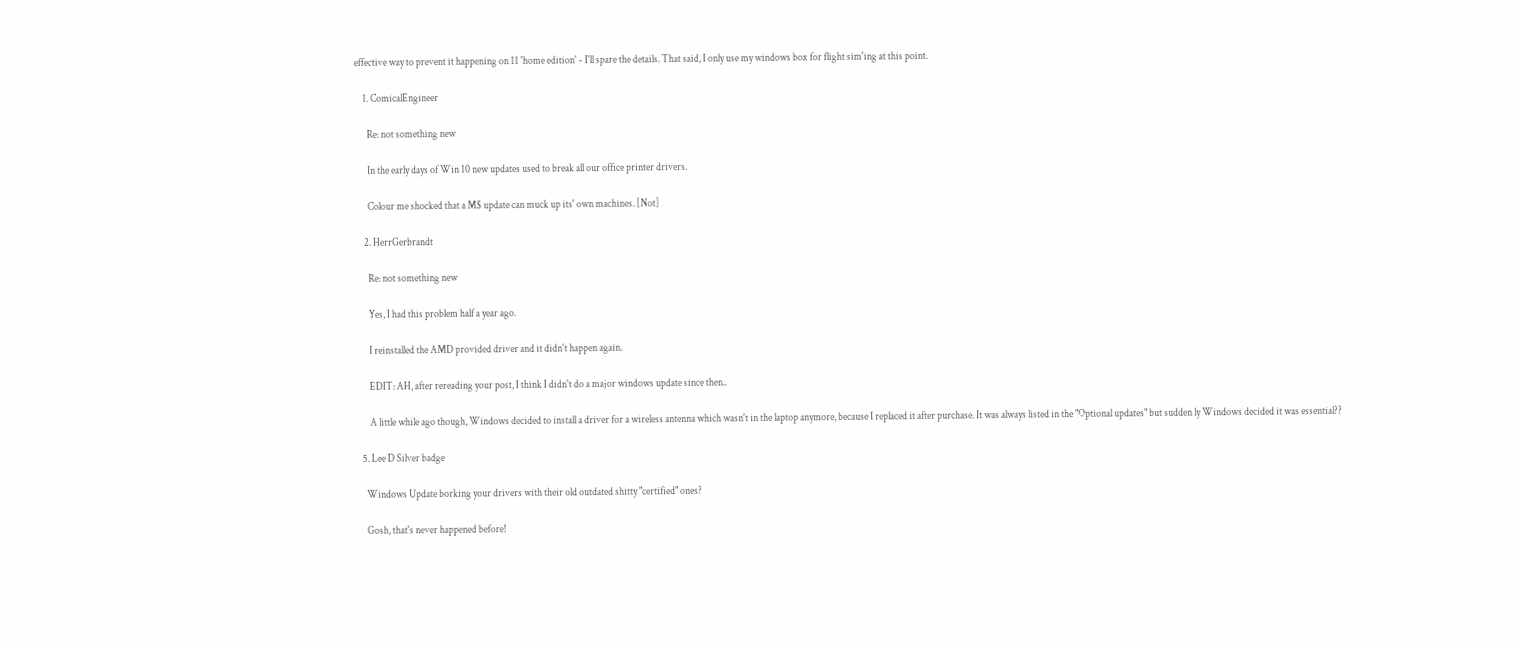effective way to prevent it happening on 11 'home edition' - I'll spare the details. That said, I only use my windows box for flight sim'ing at this point.

    1. ComicalEngineer

      Re: not something new

      In the early days of Win 10 new updates used to break all our office printer drivers.

      Colour me shocked that a M$ update can muck up its' own machines. [Not]

    2. HerrGerbrandt

      Re: not something new

      Yes, I had this problem half a year ago.

      I reinstalled the AMD provided driver and it didn't happen again.

      EDIT: AH, after rereading your post, I think I didn't do a major windows update since then..

      A little while ago though, Windows decided to install a driver for a wireless antenna which wasn't in the laptop anymore, because I replaced it after purchase. It was always listed in the "Optional updates" but sudden ly Windows decided it was essential??

  5. Lee D Silver badge

    Windows Update borking your drivers with their old outdated shitty "certified" ones?

    Gosh, that's never happened before!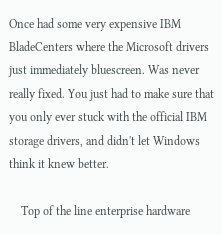Once had some very expensive IBM BladeCenters where the Microsoft drivers just immediately bluescreen. Was never really fixed. You just had to make sure that you only ever stuck with the official IBM storage drivers, and didn't let Windows think it knew better.

    Top of the line enterprise hardware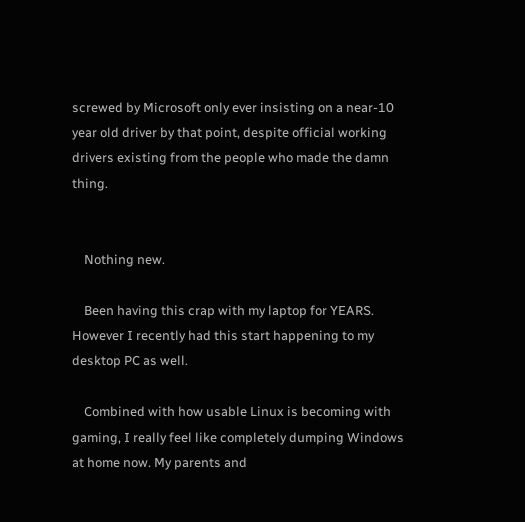screwed by Microsoft only ever insisting on a near-10 year old driver by that point, despite official working drivers existing from the people who made the damn thing.


    Nothing new.

    Been having this crap with my laptop for YEARS. However I recently had this start happening to my desktop PC as well.

    Combined with how usable Linux is becoming with gaming, I really feel like completely dumping Windows at home now. My parents and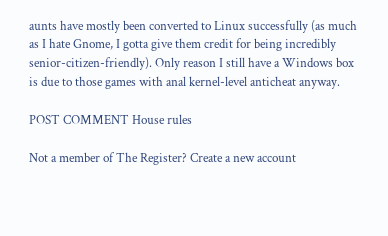aunts have mostly been converted to Linux successfully (as much as I hate Gnome, I gotta give them credit for being incredibly senior-citizen-friendly). Only reason I still have a Windows box is due to those games with anal kernel-level anticheat anyway.

POST COMMENT House rules

Not a member of The Register? Create a new account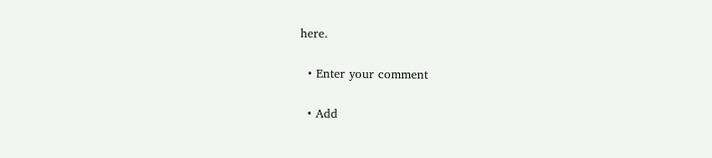here.

  • Enter your comment

  • Add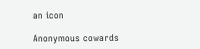an icon

Anonymous cowards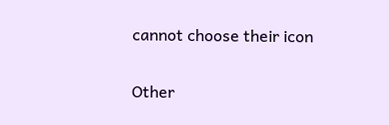cannot choose their icon

Other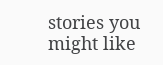stories you might like